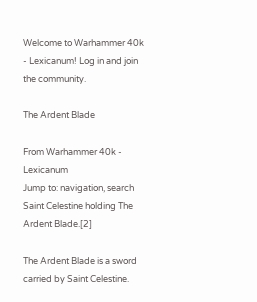Welcome to Warhammer 40k - Lexicanum! Log in and join the community.

The Ardent Blade

From Warhammer 40k - Lexicanum
Jump to: navigation, search
Saint Celestine holding The Ardent Blade.[2]

The Ardent Blade is a sword carried by Saint Celestine.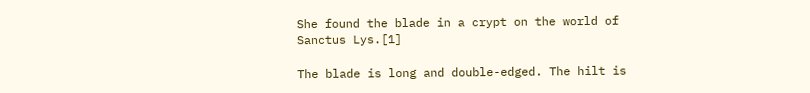She found the blade in a crypt on the world of Sanctus Lys.[1]

The blade is long and double-edged. The hilt is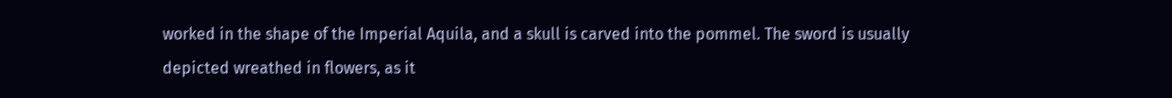worked in the shape of the Imperial Aquila, and a skull is carved into the pommel. The sword is usually depicted wreathed in flowers, as it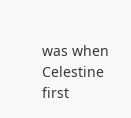was when Celestine first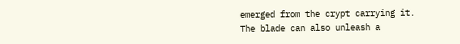emerged from the crypt carrying it. The blade can also unleash a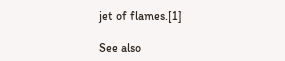jet of flames.[1]

See also